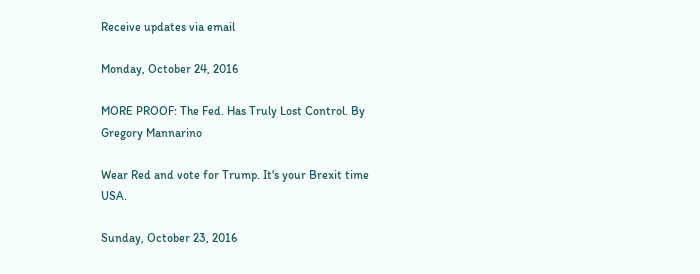Receive updates via email

Monday, October 24, 2016

MORE PROOF: The Fed. Has Truly Lost Control. By Gregory Mannarino

Wear Red and vote for Trump. It's your Brexit time USA.

Sunday, October 23, 2016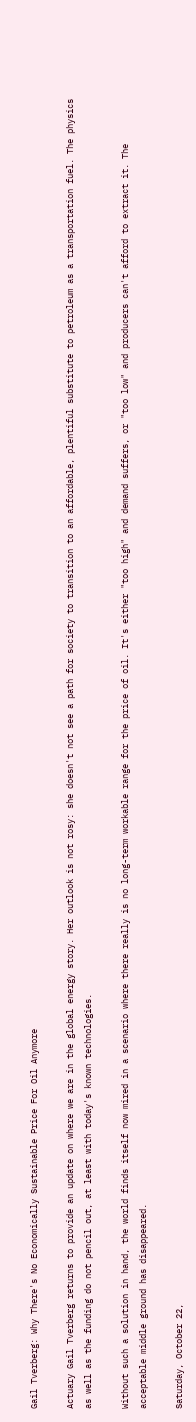Gail Tverberg: Why There's No Economically Sustainable Price For Oil Anymore

Actuary Gail Tverberg returns to provide an update on where we are in the global energy story. Her outlook is not rosy: she doesn't not see a path for society to transition to an affordable, plentiful substitute to petroleum as a transportation fuel. The physics as well as the funding do not pencil out, at least with today's known technologies.

Without such a solution in hand, the world finds itself now mired in a scenario where there really is no long-term workable range for the price of oil. It's either "too high" and demand suffers, or "too low" and producers can't afford to extract it. The acceptable middle ground has disappeared.

Saturday, October 22,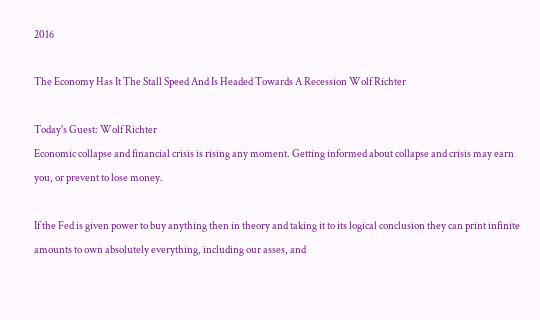2016

The Economy Has It The Stall Speed And Is Headed Towards A Recession Wolf Richter

Today's Guest: Wolf Richter
Economic collapse and financial crisis is rising any moment. Getting informed about collapse and crisis may earn you, or prevent to lose money.

If the Fed is given power to buy anything then in theory and taking it to its logical conclusion they can print infinite amounts to own absolutely everything, including our asses, and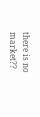there is no market??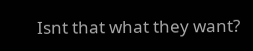Isnt that what they want?